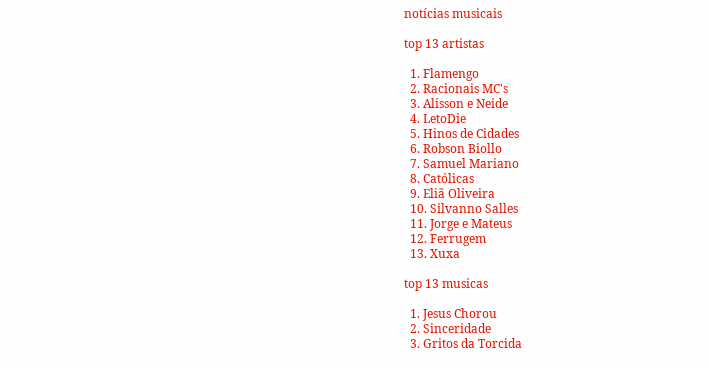notícias musicais

top 13 artistas

  1. Flamengo
  2. Racionais MC's
  3. Alisson e Neide
  4. LetoDie
  5. Hinos de Cidades
  6. Robson Biollo
  7. Samuel Mariano
  8. Católicas
  9. Eliã Oliveira
  10. Silvanno Salles
  11. Jorge e Mateus
  12. Ferrugem
  13. Xuxa

top 13 musicas

  1. Jesus Chorou
  2. Sinceridade
  3. Gritos da Torcida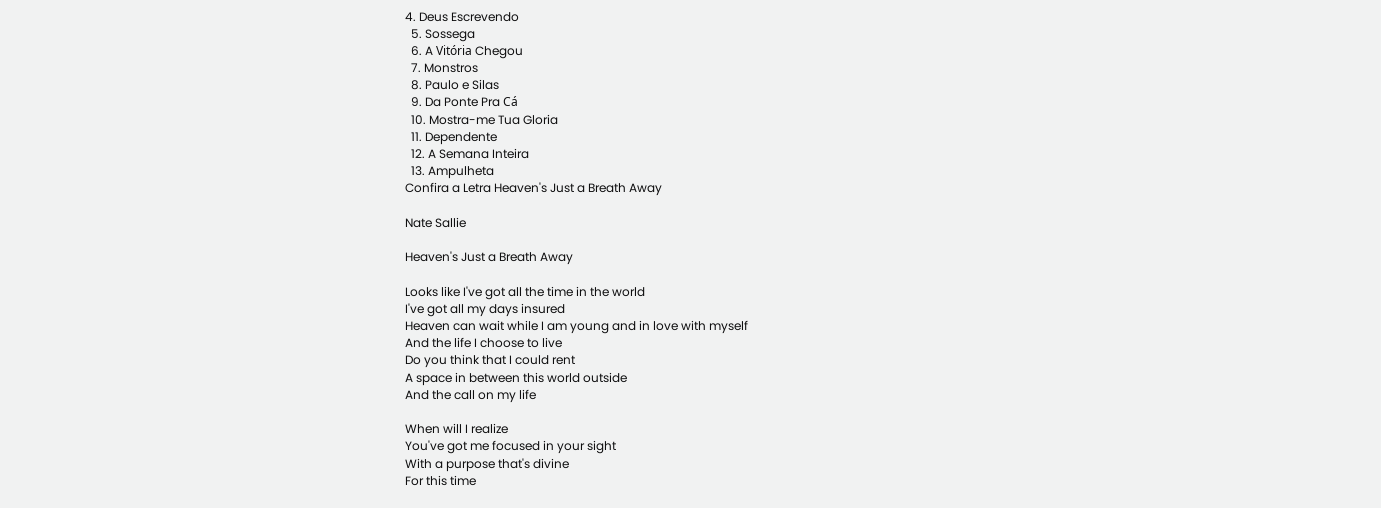4. Deus Escrevendo
  5. Sossega
  6. A Vitória Chegou
  7. Monstros
  8. Paulo e Silas
  9. Da Ponte Pra Cá
  10. Mostra-me Tua Gloria
  11. Dependente
  12. A Semana Inteira
  13. Ampulheta
Confira a Letra Heaven's Just a Breath Away

Nate Sallie

Heaven's Just a Breath Away

Looks like I've got all the time in the world
I've got all my days insured
Heaven can wait while I am young and in love with myself
And the life I choose to live
Do you think that I could rent
A space in between this world outside
And the call on my life

When will I realize
You've got me focused in your sight
With a purpose that's divine
For this time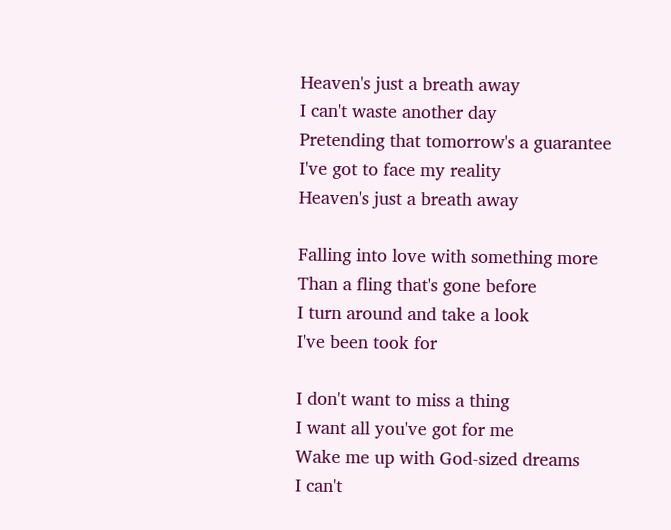Heaven's just a breath away
I can't waste another day
Pretending that tomorrow's a guarantee
I've got to face my reality
Heaven's just a breath away

Falling into love with something more
Than a fling that's gone before
I turn around and take a look
I've been took for

I don't want to miss a thing
I want all you've got for me
Wake me up with God-sized dreams
I can't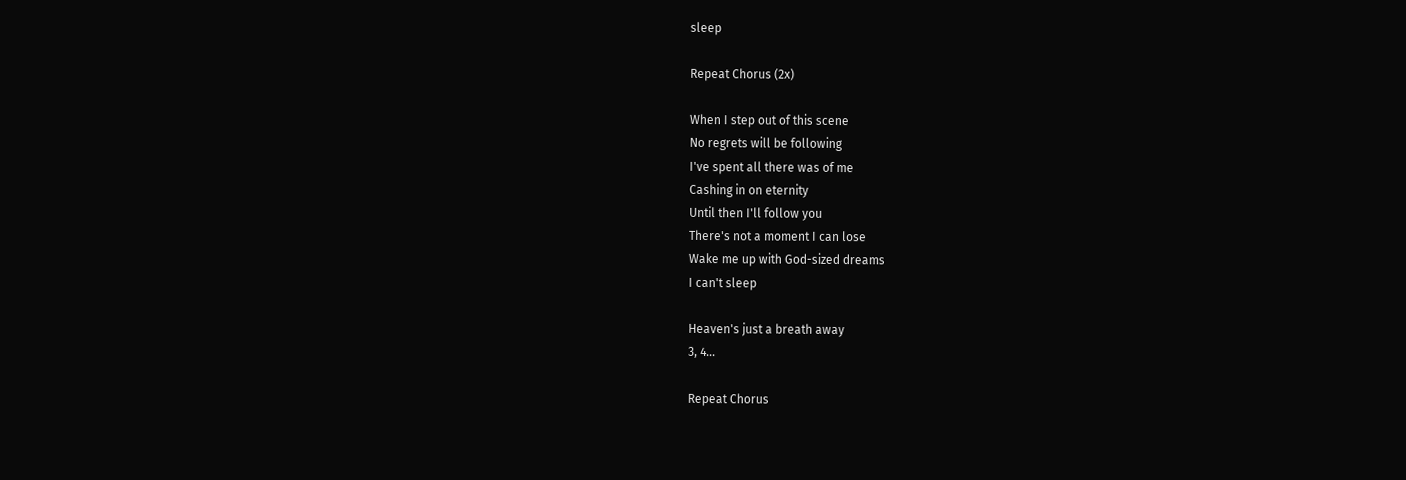sleep

Repeat Chorus (2x)

When I step out of this scene
No regrets will be following
I've spent all there was of me
Cashing in on eternity
Until then I'll follow you
There's not a moment I can lose
Wake me up with God-sized dreams
I can't sleep

Heaven's just a breath away
3, 4...

Repeat Chorus